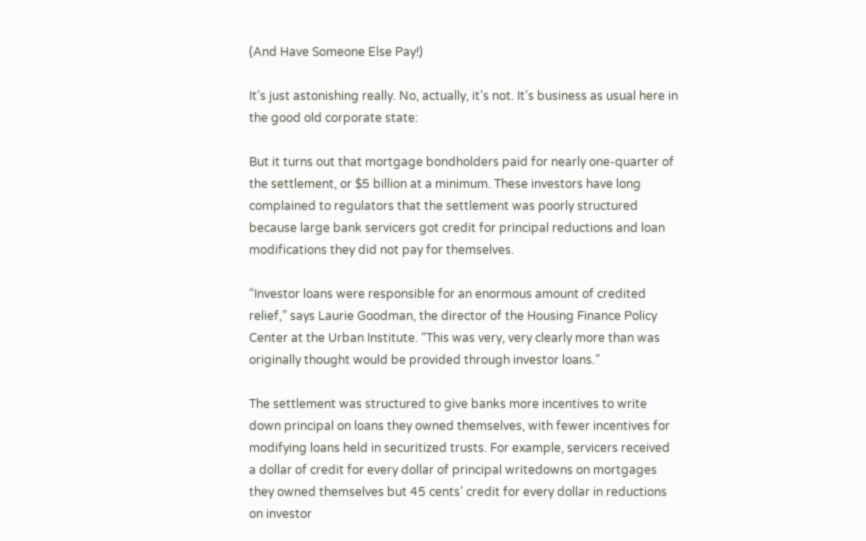(And Have Someone Else Pay!)

It’s just astonishing really. No, actually, it’s not. It’s business as usual here in the good old corporate state:

But it turns out that mortgage bondholders paid for nearly one-quarter of the settlement, or $5 billion at a minimum. These investors have long complained to regulators that the settlement was poorly structured because large bank servicers got credit for principal reductions and loan modifications they did not pay for themselves.

“Investor loans were responsible for an enormous amount of credited relief,” says Laurie Goodman, the director of the Housing Finance Policy Center at the Urban Institute. “This was very, very clearly more than was originally thought would be provided through investor loans.”

The settlement was structured to give banks more incentives to write down principal on loans they owned themselves, with fewer incentives for modifying loans held in securitized trusts. For example, servicers received a dollar of credit for every dollar of principal writedowns on mortgages they owned themselves but 45 cents’ credit for every dollar in reductions on investor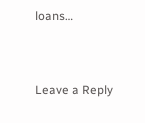loans…


Leave a Reply